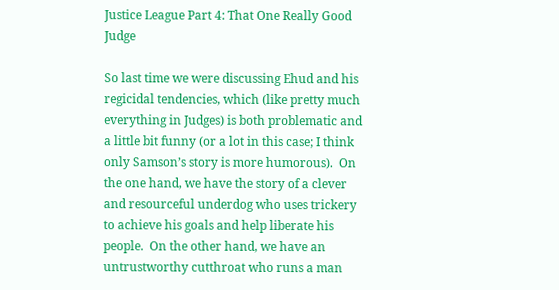Justice League Part 4: That One Really Good Judge

So last time we were discussing Ehud and his regicidal tendencies, which (like pretty much everything in Judges) is both problematic and a little bit funny (or a lot in this case; I think only Samson’s story is more humorous).  On the one hand, we have the story of a clever and resourceful underdog who uses trickery to achieve his goals and help liberate his people.  On the other hand, we have an untrustworthy cutthroat who runs a man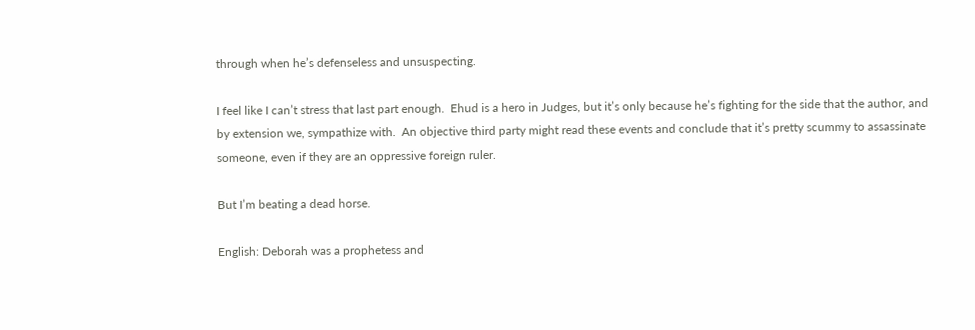through when he’s defenseless and unsuspecting.

I feel like I can’t stress that last part enough.  Ehud is a hero in Judges, but it’s only because he’s fighting for the side that the author, and by extension we, sympathize with.  An objective third party might read these events and conclude that it’s pretty scummy to assassinate someone, even if they are an oppressive foreign ruler.

But I’m beating a dead horse.

English: Deborah was a prophetess and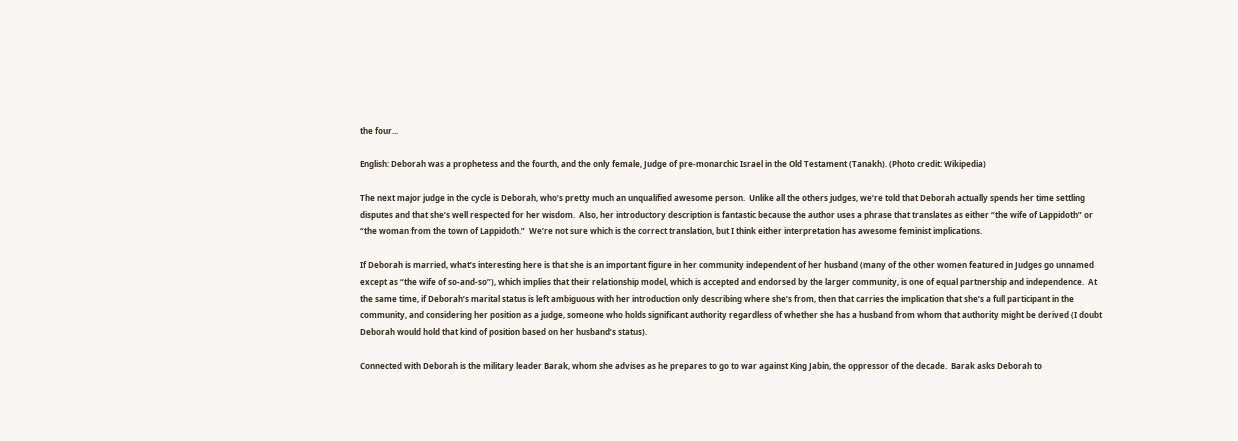the four...

English: Deborah was a prophetess and the fourth, and the only female, Judge of pre-monarchic Israel in the Old Testament (Tanakh). (Photo credit: Wikipedia)

The next major judge in the cycle is Deborah, who’s pretty much an unqualified awesome person.  Unlike all the others judges, we’re told that Deborah actually spends her time settling disputes and that she’s well respected for her wisdom.  Also, her introductory description is fantastic because the author uses a phrase that translates as either “the wife of Lappidoth” or “the woman from the town of Lappidoth.”  We’re not sure which is the correct translation, but I think either interpretation has awesome feminist implications.

If Deborah is married, what’s interesting here is that she is an important figure in her community independent of her husband (many of the other women featured in Judges go unnamed except as “the wife of so-and-so”), which implies that their relationship model, which is accepted and endorsed by the larger community, is one of equal partnership and independence.  At the same time, if Deborah’s marital status is left ambiguous with her introduction only describing where she’s from, then that carries the implication that she’s a full participant in the community, and considering her position as a judge, someone who holds significant authority regardless of whether she has a husband from whom that authority might be derived (I doubt Deborah would hold that kind of position based on her husband’s status).

Connected with Deborah is the military leader Barak, whom she advises as he prepares to go to war against King Jabin, the oppressor of the decade.  Barak asks Deborah to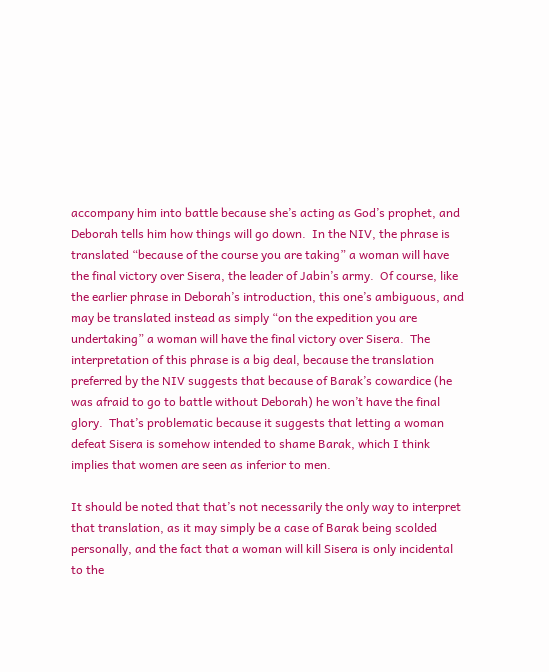accompany him into battle because she’s acting as God’s prophet, and Deborah tells him how things will go down.  In the NIV, the phrase is translated “because of the course you are taking” a woman will have the final victory over Sisera, the leader of Jabin’s army.  Of course, like the earlier phrase in Deborah’s introduction, this one’s ambiguous, and may be translated instead as simply “on the expedition you are undertaking” a woman will have the final victory over Sisera.  The interpretation of this phrase is a big deal, because the translation preferred by the NIV suggests that because of Barak’s cowardice (he was afraid to go to battle without Deborah) he won’t have the final glory.  That’s problematic because it suggests that letting a woman defeat Sisera is somehow intended to shame Barak, which I think implies that women are seen as inferior to men.

It should be noted that that’s not necessarily the only way to interpret that translation, as it may simply be a case of Barak being scolded personally, and the fact that a woman will kill Sisera is only incidental to the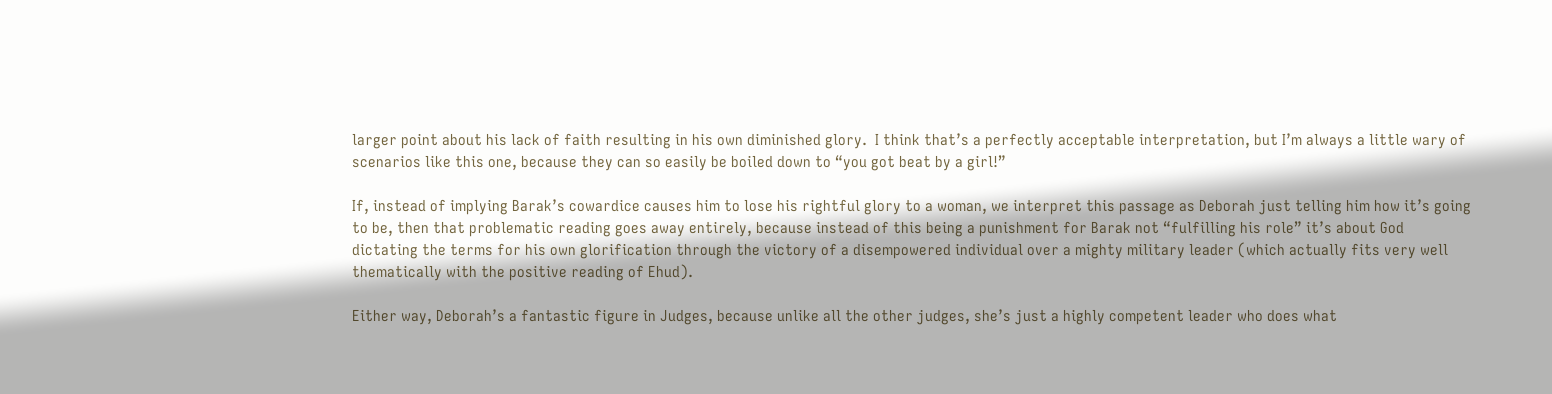larger point about his lack of faith resulting in his own diminished glory.  I think that’s a perfectly acceptable interpretation, but I’m always a little wary of scenarios like this one, because they can so easily be boiled down to “you got beat by a girl!”

If, instead of implying Barak’s cowardice causes him to lose his rightful glory to a woman, we interpret this passage as Deborah just telling him how it’s going to be, then that problematic reading goes away entirely, because instead of this being a punishment for Barak not “fulfilling his role” it’s about God dictating the terms for his own glorification through the victory of a disempowered individual over a mighty military leader (which actually fits very well thematically with the positive reading of Ehud).

Either way, Deborah’s a fantastic figure in Judges, because unlike all the other judges, she’s just a highly competent leader who does what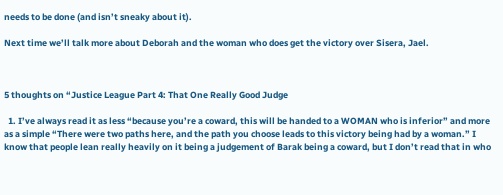needs to be done (and isn’t sneaky about it).

Next time we’ll talk more about Deborah and the woman who does get the victory over Sisera, Jael.



5 thoughts on “Justice League Part 4: That One Really Good Judge

  1. I’ve always read it as less “because you’re a coward, this will be handed to a WOMAN who is inferior” and more as a simple “There were two paths here, and the path you choose leads to this victory being had by a woman.” I know that people lean really heavily on it being a judgement of Barak being a coward, but I don’t read that in who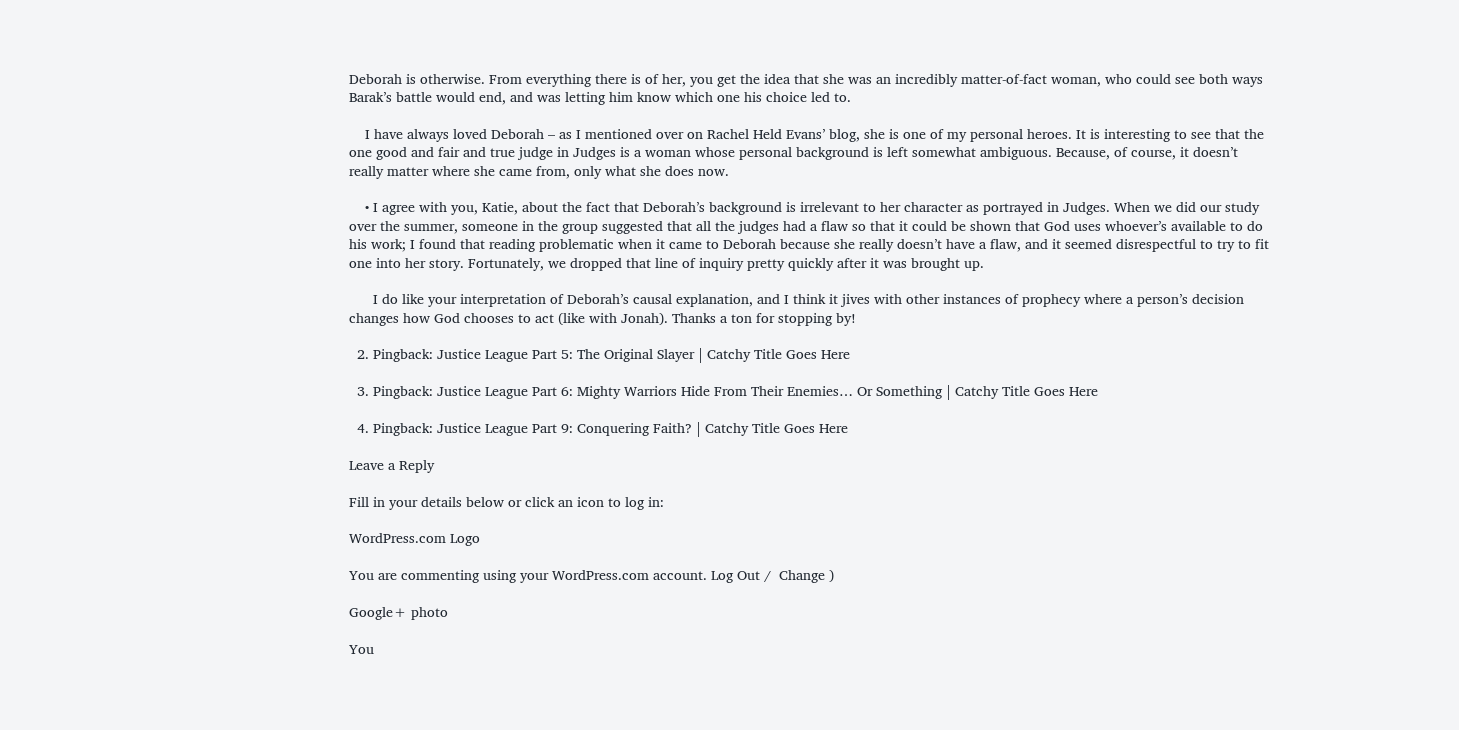Deborah is otherwise. From everything there is of her, you get the idea that she was an incredibly matter-of-fact woman, who could see both ways Barak’s battle would end, and was letting him know which one his choice led to.

    I have always loved Deborah – as I mentioned over on Rachel Held Evans’ blog, she is one of my personal heroes. It is interesting to see that the one good and fair and true judge in Judges is a woman whose personal background is left somewhat ambiguous. Because, of course, it doesn’t really matter where she came from, only what she does now.

    • I agree with you, Katie, about the fact that Deborah’s background is irrelevant to her character as portrayed in Judges. When we did our study over the summer, someone in the group suggested that all the judges had a flaw so that it could be shown that God uses whoever’s available to do his work; I found that reading problematic when it came to Deborah because she really doesn’t have a flaw, and it seemed disrespectful to try to fit one into her story. Fortunately, we dropped that line of inquiry pretty quickly after it was brought up.

      I do like your interpretation of Deborah’s causal explanation, and I think it jives with other instances of prophecy where a person’s decision changes how God chooses to act (like with Jonah). Thanks a ton for stopping by!

  2. Pingback: Justice League Part 5: The Original Slayer | Catchy Title Goes Here

  3. Pingback: Justice League Part 6: Mighty Warriors Hide From Their Enemies… Or Something | Catchy Title Goes Here

  4. Pingback: Justice League Part 9: Conquering Faith? | Catchy Title Goes Here

Leave a Reply

Fill in your details below or click an icon to log in:

WordPress.com Logo

You are commenting using your WordPress.com account. Log Out /  Change )

Google+ photo

You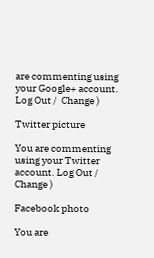are commenting using your Google+ account. Log Out /  Change )

Twitter picture

You are commenting using your Twitter account. Log Out /  Change )

Facebook photo

You are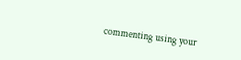commenting using your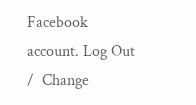Facebook account. Log Out /  Change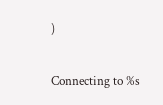)


Connecting to %s